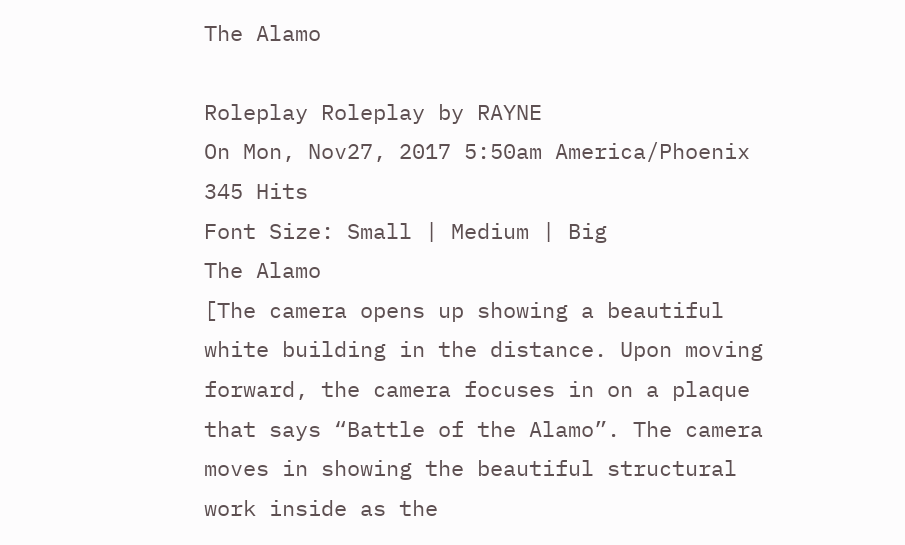The Alamo

Roleplay Roleplay by RAYNE
On Mon, Nov27, 2017 5:50am America/Phoenix
345 Hits
Font Size: Small | Medium | Big
The Alamo
[The camera opens up showing a beautiful white building in the distance. Upon moving forward, the camera focuses in on a plaque that says “Battle of the Alamo”. The camera moves in showing the beautiful structural work inside as the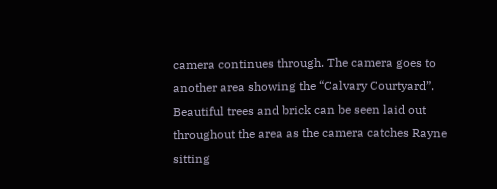camera continues through. The camera goes to another area showing the “Calvary Courtyard”. Beautiful trees and brick can be seen laid out throughout the area as the camera catches Rayne sitting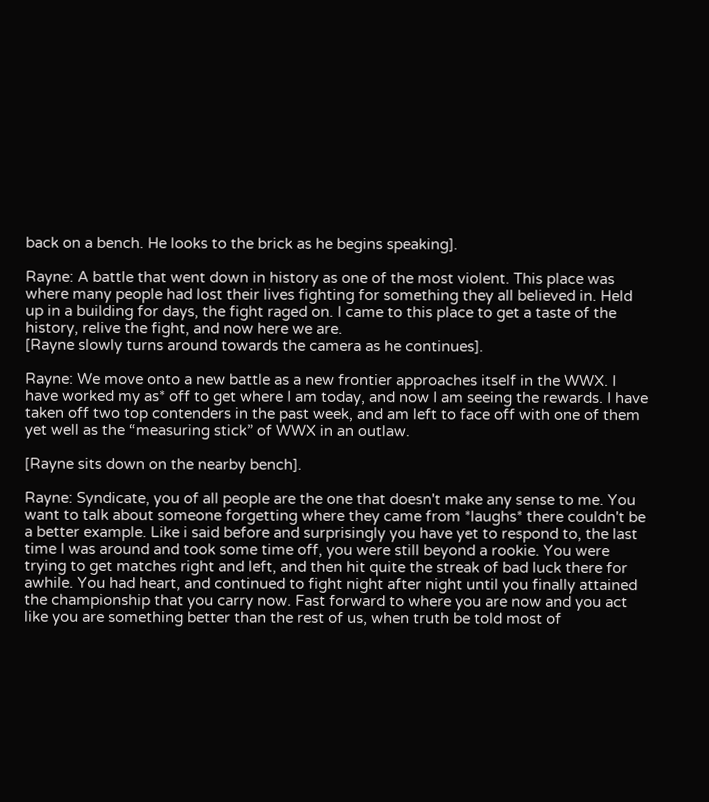back on a bench. He looks to the brick as he begins speaking].

Rayne: A battle that went down in history as one of the most violent. This place was where many people had lost their lives fighting for something they all believed in. Held up in a building for days, the fight raged on. I came to this place to get a taste of the history, relive the fight, and now here we are.
[Rayne slowly turns around towards the camera as he continues].

Rayne: We move onto a new battle as a new frontier approaches itself in the WWX. I have worked my as* off to get where I am today, and now I am seeing the rewards. I have taken off two top contenders in the past week, and am left to face off with one of them yet well as the “measuring stick” of WWX in an outlaw.

[Rayne sits down on the nearby bench].

Rayne: Syndicate, you of all people are the one that doesn't make any sense to me. You want to talk about someone forgetting where they came from *laughs* there couldn't be a better example. Like i said before and surprisingly you have yet to respond to, the last time I was around and took some time off, you were still beyond a rookie. You were trying to get matches right and left, and then hit quite the streak of bad luck there for awhile. You had heart, and continued to fight night after night until you finally attained the championship that you carry now. Fast forward to where you are now and you act like you are something better than the rest of us, when truth be told most of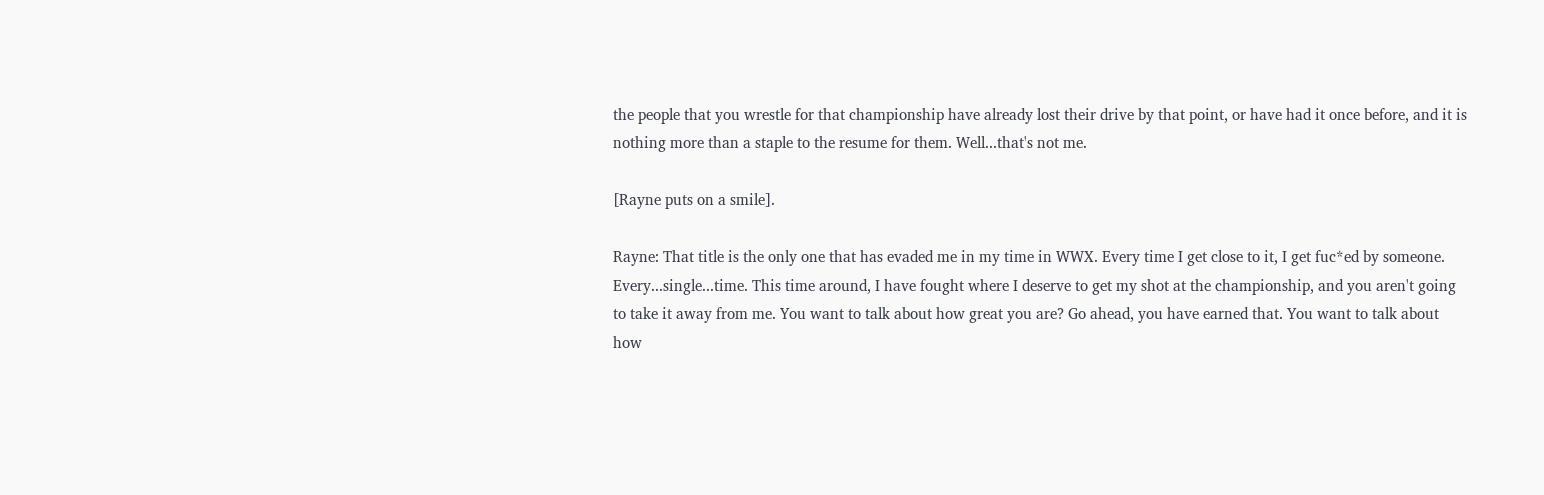the people that you wrestle for that championship have already lost their drive by that point, or have had it once before, and it is nothing more than a staple to the resume for them. Well...that's not me.

[Rayne puts on a smile].

Rayne: That title is the only one that has evaded me in my time in WWX. Every time I get close to it, I get fuc*ed by someone. Every...single...time. This time around, I have fought where I deserve to get my shot at the championship, and you aren't going to take it away from me. You want to talk about how great you are? Go ahead, you have earned that. You want to talk about how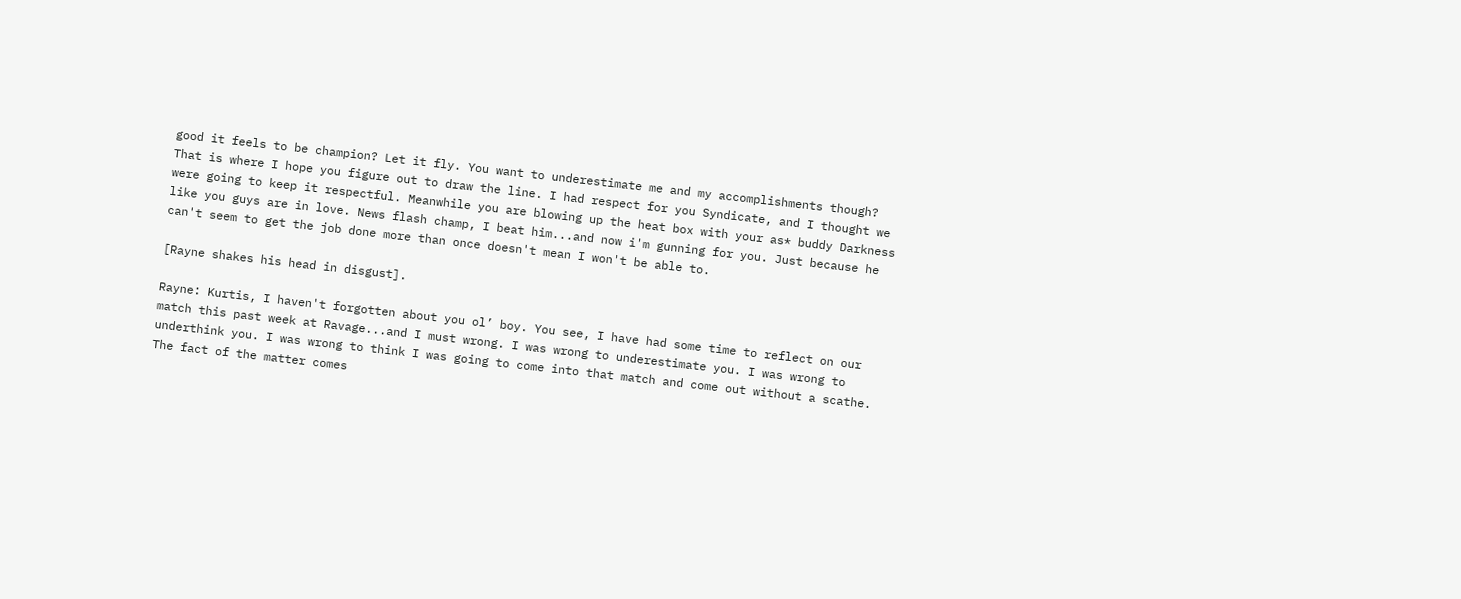good it feels to be champion? Let it fly. You want to underestimate me and my accomplishments though? That is where I hope you figure out to draw the line. I had respect for you Syndicate, and I thought we were going to keep it respectful. Meanwhile you are blowing up the heat box with your as* buddy Darkness like you guys are in love. News flash champ, I beat him...and now i'm gunning for you. Just because he can't seem to get the job done more than once doesn't mean I won't be able to.

[Rayne shakes his head in disgust].

Rayne: Kurtis, I haven't forgotten about you ol’ boy. You see, I have had some time to reflect on our match this past week at Ravage...and I must wrong. I was wrong to underestimate you. I was wrong to underthink you. I was wrong to think I was going to come into that match and come out without a scathe. The fact of the matter comes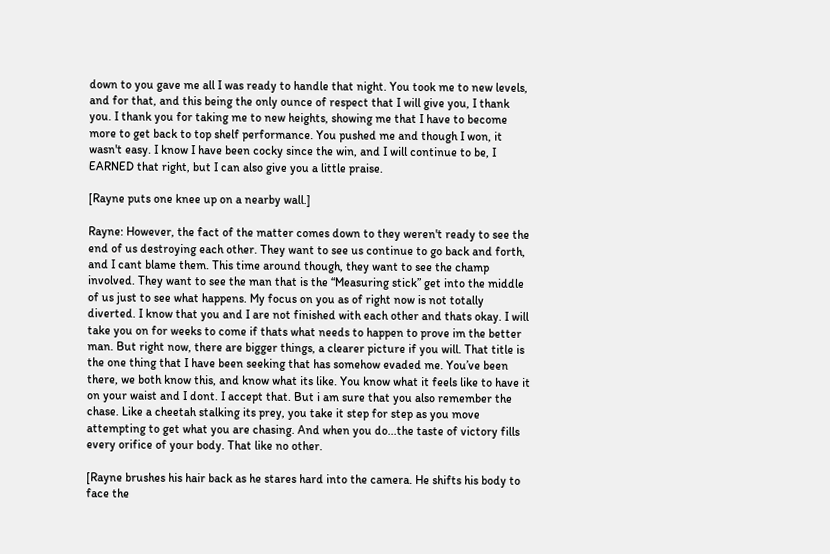down to you gave me all I was ready to handle that night. You took me to new levels, and for that, and this being the only ounce of respect that I will give you, I thank you. I thank you for taking me to new heights, showing me that I have to become more to get back to top shelf performance. You pushed me and though I won, it wasn't easy. I know I have been cocky since the win, and I will continue to be, I EARNED that right, but I can also give you a little praise.

[Rayne puts one knee up on a nearby wall.]

Rayne: However, the fact of the matter comes down to they weren't ready to see the end of us destroying each other. They want to see us continue to go back and forth, and I cant blame them. This time around though, they want to see the champ involved. They want to see the man that is the “Measuring stick” get into the middle of us just to see what happens. My focus on you as of right now is not totally diverted. I know that you and I are not finished with each other and thats okay. I will take you on for weeks to come if thats what needs to happen to prove im the better man. But right now, there are bigger things, a clearer picture if you will. That title is the one thing that I have been seeking that has somehow evaded me. You’ve been there, we both know this, and know what its like. You know what it feels like to have it on your waist and I dont. I accept that. But i am sure that you also remember the chase. Like a cheetah stalking its prey, you take it step for step as you move attempting to get what you are chasing. And when you do...the taste of victory fills every orifice of your body. That like no other.

[Rayne brushes his hair back as he stares hard into the camera. He shifts his body to face the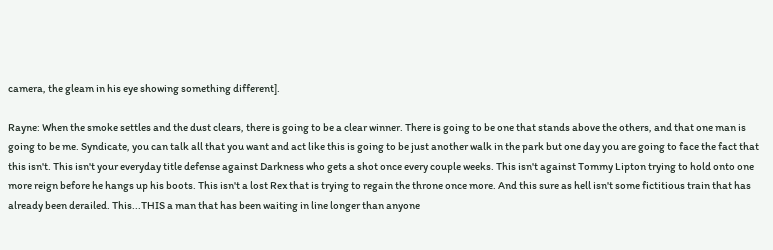camera, the gleam in his eye showing something different].

Rayne: When the smoke settles and the dust clears, there is going to be a clear winner. There is going to be one that stands above the others, and that one man is going to be me. Syndicate, you can talk all that you want and act like this is going to be just another walk in the park but one day you are going to face the fact that this isn't. This isn't your everyday title defense against Darkness who gets a shot once every couple weeks. This isn't against Tommy Lipton trying to hold onto one more reign before he hangs up his boots. This isn't a lost Rex that is trying to regain the throne once more. And this sure as hell isn't some fictitious train that has already been derailed. This...THIS a man that has been waiting in line longer than anyone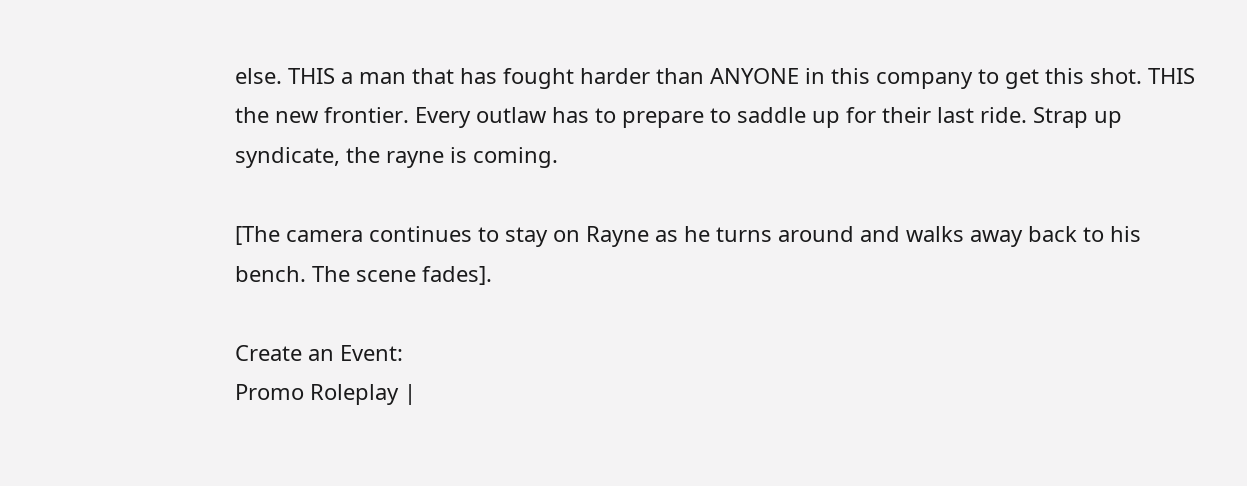else. THIS a man that has fought harder than ANYONE in this company to get this shot. THIS the new frontier. Every outlaw has to prepare to saddle up for their last ride. Strap up syndicate, the rayne is coming.

[The camera continues to stay on Rayne as he turns around and walks away back to his bench. The scene fades].

Create an Event:
Promo Roleplay |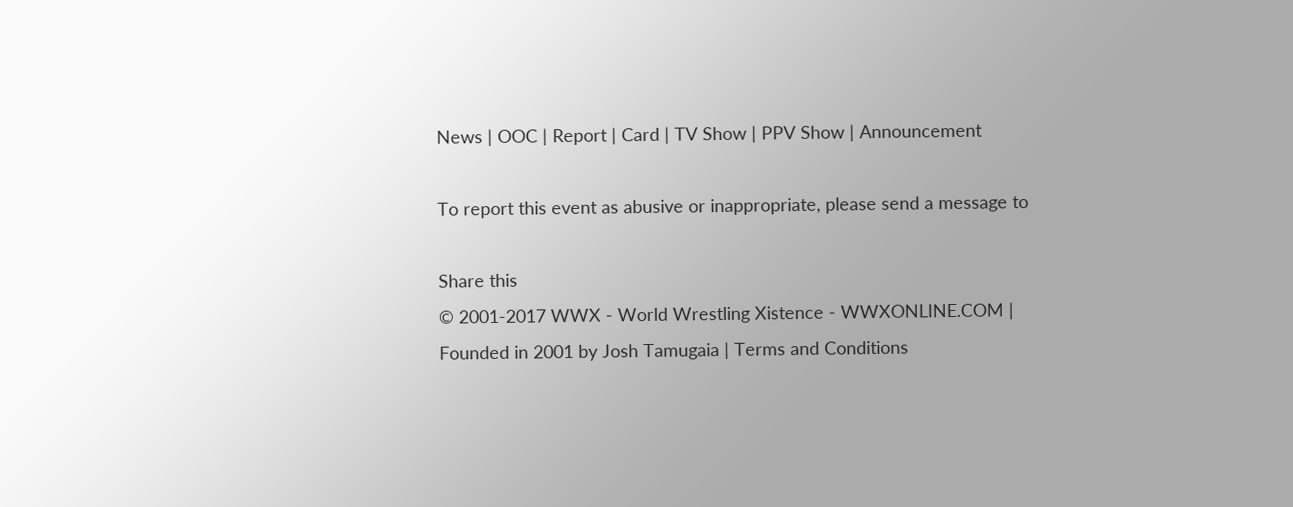News | OOC | Report | Card | TV Show | PPV Show | Announcement

To report this event as abusive or inappropriate, please send a message to

Share this
© 2001-2017 WWX - World Wrestling Xistence - WWXONLINE.COM | Founded in 2001 by Josh Tamugaia | Terms and Conditions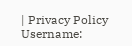| Privacy Policy
Username: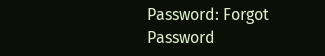Password: Forgot Password